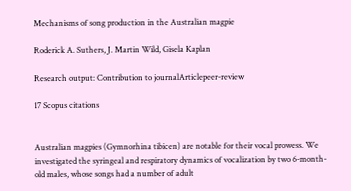Mechanisms of song production in the Australian magpie

Roderick A. Suthers, J. Martin Wild, Gisela Kaplan

Research output: Contribution to journalArticlepeer-review

17 Scopus citations


Australian magpies (Gymnorhina tibicen) are notable for their vocal prowess. We investigated the syringeal and respiratory dynamics of vocalization by two 6-month-old males, whose songs had a number of adult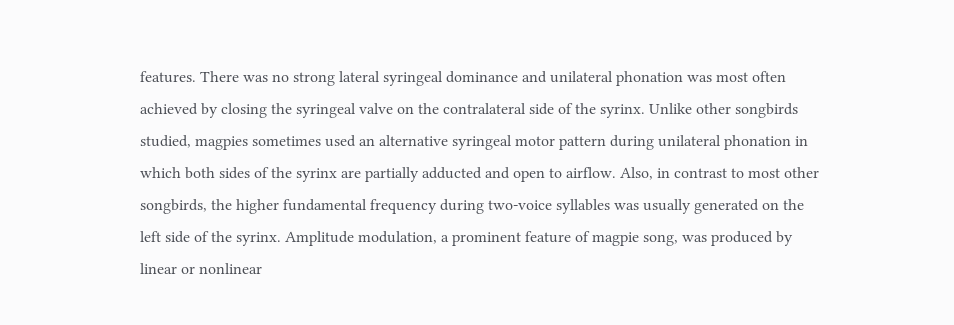features. There was no strong lateral syringeal dominance and unilateral phonation was most often achieved by closing the syringeal valve on the contralateral side of the syrinx. Unlike other songbirds studied, magpies sometimes used an alternative syringeal motor pattern during unilateral phonation in which both sides of the syrinx are partially adducted and open to airflow. Also, in contrast to most other songbirds, the higher fundamental frequency during two-voice syllables was usually generated on the left side of the syrinx. Amplitude modulation, a prominent feature of magpie song, was produced by linear or nonlinear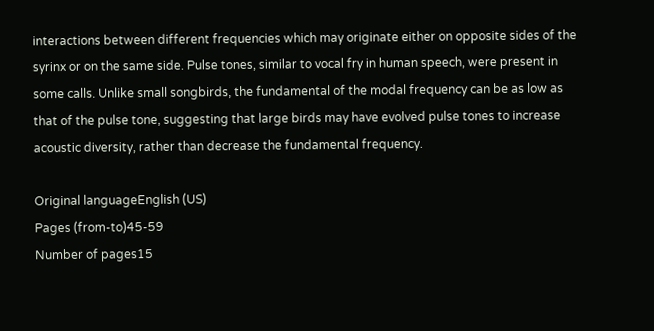interactions between different frequencies which may originate either on opposite sides of the syrinx or on the same side. Pulse tones, similar to vocal fry in human speech, were present in some calls. Unlike small songbirds, the fundamental of the modal frequency can be as low as that of the pulse tone, suggesting that large birds may have evolved pulse tones to increase acoustic diversity, rather than decrease the fundamental frequency.

Original languageEnglish (US)
Pages (from-to)45-59
Number of pages15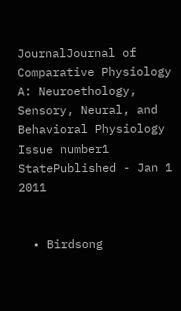JournalJournal of Comparative Physiology A: Neuroethology, Sensory, Neural, and Behavioral Physiology
Issue number1
StatePublished - Jan 1 2011


  • Birdsong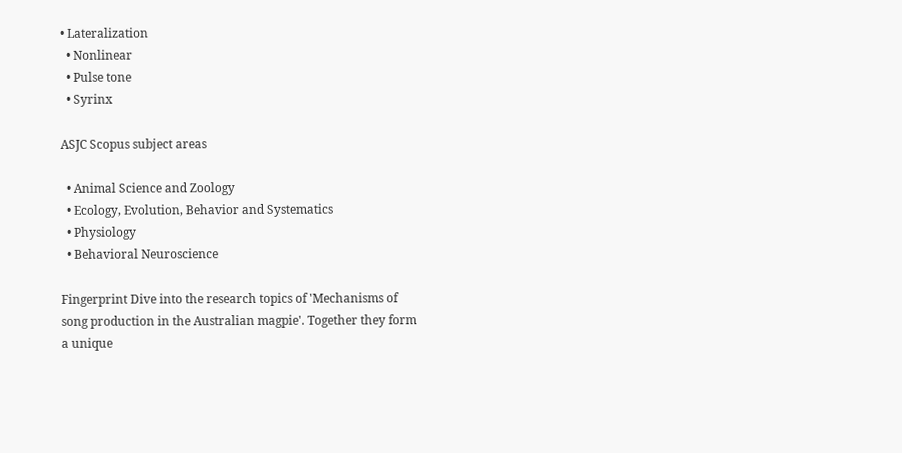• Lateralization
  • Nonlinear
  • Pulse tone
  • Syrinx

ASJC Scopus subject areas

  • Animal Science and Zoology
  • Ecology, Evolution, Behavior and Systematics
  • Physiology
  • Behavioral Neuroscience

Fingerprint Dive into the research topics of 'Mechanisms of song production in the Australian magpie'. Together they form a unique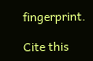fingerprint.

Cite this